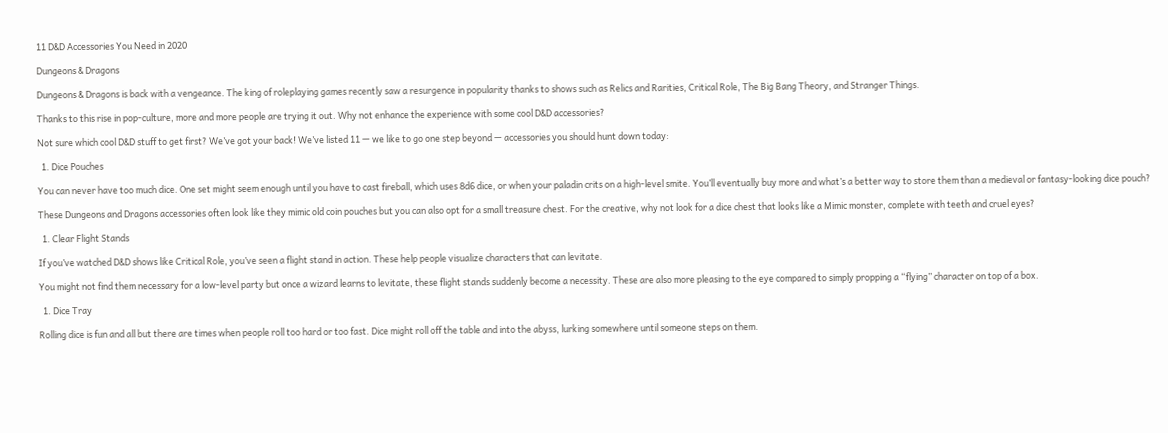11 D&D Accessories You Need in 2020

Dungeons & Dragons

Dungeons & Dragons is back with a vengeance. The king of roleplaying games recently saw a resurgence in popularity thanks to shows such as Relics and Rarities, Critical Role, The Big Bang Theory, and Stranger Things.

Thanks to this rise in pop-culture, more and more people are trying it out. Why not enhance the experience with some cool D&D accessories?

Not sure which cool D&D stuff to get first? We’ve got your back! We’ve listed 11 — we like to go one step beyond — accessories you should hunt down today:

  1. Dice Pouches

You can never have too much dice. One set might seem enough until you have to cast fireball, which uses 8d6 dice, or when your paladin crits on a high-level smite. You’ll eventually buy more and what’s a better way to store them than a medieval or fantasy-looking dice pouch?

These Dungeons and Dragons accessories often look like they mimic old coin pouches but you can also opt for a small treasure chest. For the creative, why not look for a dice chest that looks like a Mimic monster, complete with teeth and cruel eyes?

  1. Clear Flight Stands

If you’ve watched D&D shows like Critical Role, you’ve seen a flight stand in action. These help people visualize characters that can levitate.

You might not find them necessary for a low-level party but once a wizard learns to levitate, these flight stands suddenly become a necessity. These are also more pleasing to the eye compared to simply propping a “flying” character on top of a box.

  1. Dice Tray

Rolling dice is fun and all but there are times when people roll too hard or too fast. Dice might roll off the table and into the abyss, lurking somewhere until someone steps on them.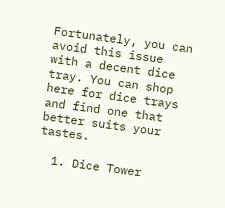Fortunately, you can avoid this issue with a decent dice tray. You can shop here for dice trays and find one that better suits your tastes.

  1. Dice Tower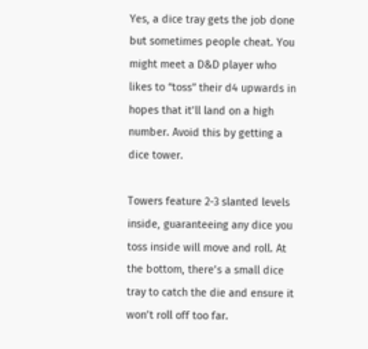Yes, a dice tray gets the job done but sometimes people cheat. You might meet a D&D player who likes to “toss” their d4 upwards in hopes that it’ll land on a high number. Avoid this by getting a dice tower.

Towers feature 2-3 slanted levels inside, guaranteeing any dice you toss inside will move and roll. At the bottom, there’s a small dice tray to catch the die and ensure it won’t roll off too far.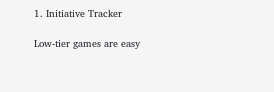1. Initiative Tracker

Low-tier games are easy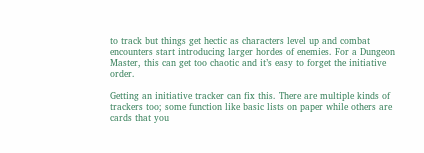to track but things get hectic as characters level up and combat encounters start introducing larger hordes of enemies. For a Dungeon Master, this can get too chaotic and it’s easy to forget the initiative order.

Getting an initiative tracker can fix this. There are multiple kinds of trackers too; some function like basic lists on paper while others are cards that you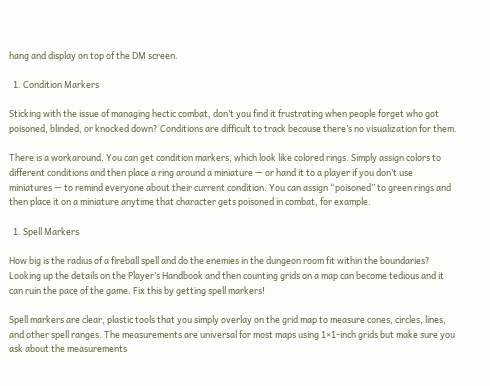hang and display on top of the DM screen.

  1. Condition Markers

Sticking with the issue of managing hectic combat, don’t you find it frustrating when people forget who got poisoned, blinded, or knocked down? Conditions are difficult to track because there’s no visualization for them.

There is a workaround. You can get condition markers, which look like colored rings. Simply assign colors to different conditions and then place a ring around a miniature — or hand it to a player if you don’t use miniatures — to remind everyone about their current condition. You can assign “poisoned” to green rings and then place it on a miniature anytime that character gets poisoned in combat, for example.

  1. Spell Markers

How big is the radius of a fireball spell and do the enemies in the dungeon room fit within the boundaries? Looking up the details on the Player’s Handbook and then counting grids on a map can become tedious and it can ruin the pace of the game. Fix this by getting spell markers!

Spell markers are clear, plastic tools that you simply overlay on the grid map to measure cones, circles, lines, and other spell ranges. The measurements are universal for most maps using 1×1-inch grids but make sure you ask about the measurements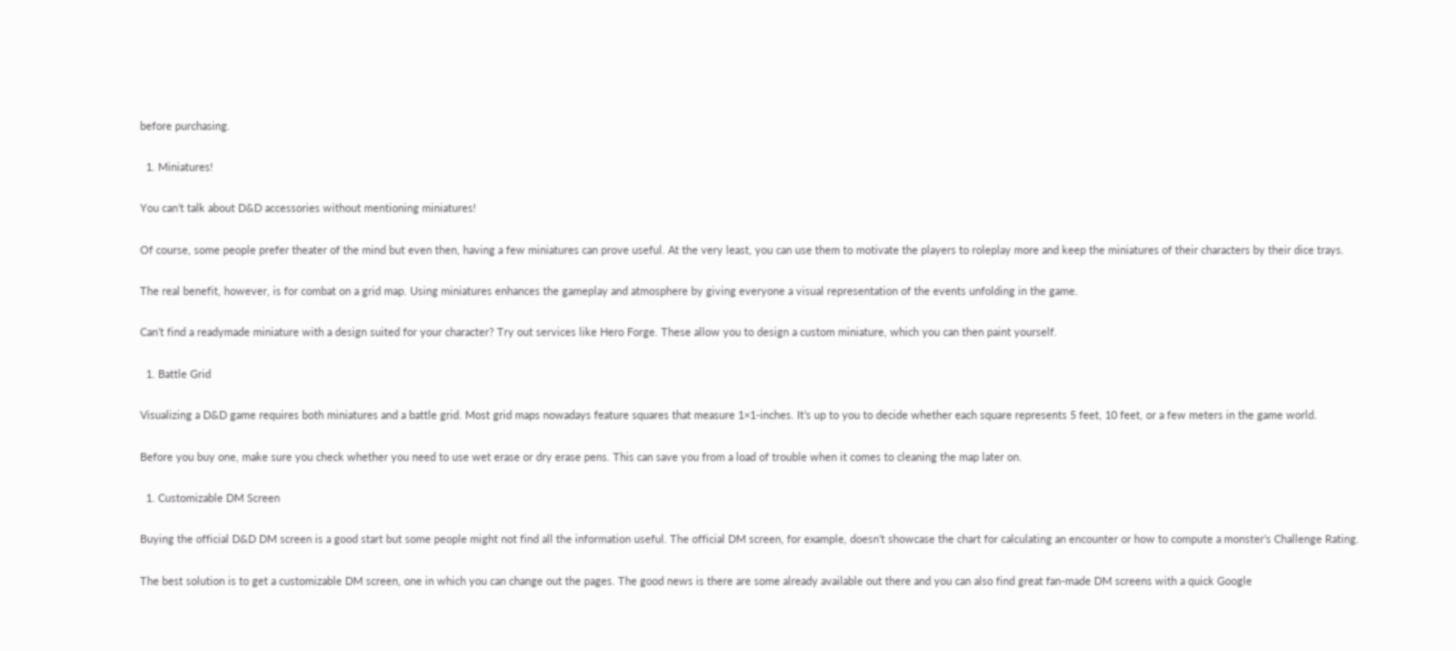before purchasing.

  1. Miniatures!

You can’t talk about D&D accessories without mentioning miniatures!

Of course, some people prefer theater of the mind but even then, having a few miniatures can prove useful. At the very least, you can use them to motivate the players to roleplay more and keep the miniatures of their characters by their dice trays.

The real benefit, however, is for combat on a grid map. Using miniatures enhances the gameplay and atmosphere by giving everyone a visual representation of the events unfolding in the game.

Can’t find a readymade miniature with a design suited for your character? Try out services like Hero Forge. These allow you to design a custom miniature, which you can then paint yourself.

  1. Battle Grid

Visualizing a D&D game requires both miniatures and a battle grid. Most grid maps nowadays feature squares that measure 1×1-inches. It’s up to you to decide whether each square represents 5 feet, 10 feet, or a few meters in the game world.

Before you buy one, make sure you check whether you need to use wet erase or dry erase pens. This can save you from a load of trouble when it comes to cleaning the map later on.

  1. Customizable DM Screen

Buying the official D&D DM screen is a good start but some people might not find all the information useful. The official DM screen, for example, doesn’t showcase the chart for calculating an encounter or how to compute a monster’s Challenge Rating.

The best solution is to get a customizable DM screen, one in which you can change out the pages. The good news is there are some already available out there and you can also find great fan-made DM screens with a quick Google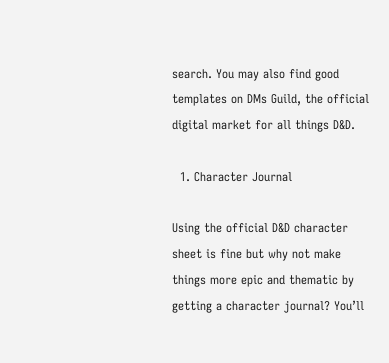search. You may also find good templates on DMs Guild, the official digital market for all things D&D.

  1. Character Journal

Using the official D&D character sheet is fine but why not make things more epic and thematic by getting a character journal? You’ll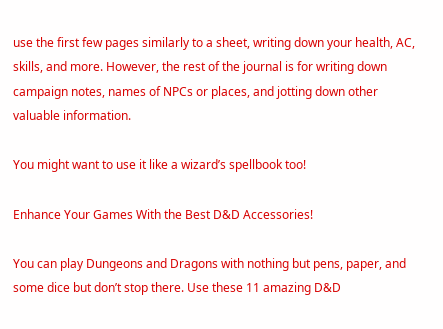use the first few pages similarly to a sheet, writing down your health, AC, skills, and more. However, the rest of the journal is for writing down campaign notes, names of NPCs or places, and jotting down other valuable information.

You might want to use it like a wizard’s spellbook too!

Enhance Your Games With the Best D&D Accessories!

You can play Dungeons and Dragons with nothing but pens, paper, and some dice but don’t stop there. Use these 11 amazing D&D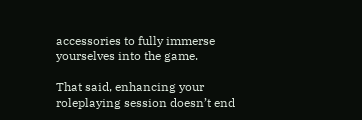accessories to fully immerse yourselves into the game.

That said, enhancing your roleplaying session doesn’t end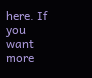here. If you want more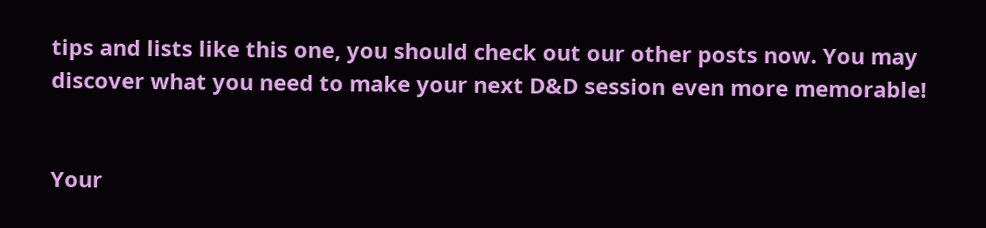tips and lists like this one, you should check out our other posts now. You may discover what you need to make your next D&D session even more memorable!


Your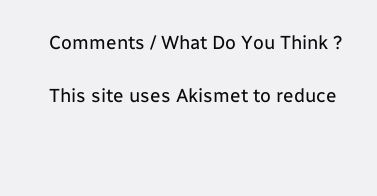Comments / What Do You Think ?

This site uses Akismet to reduce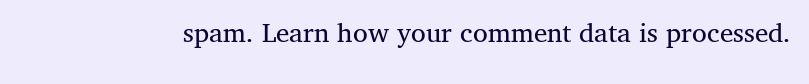spam. Learn how your comment data is processed.